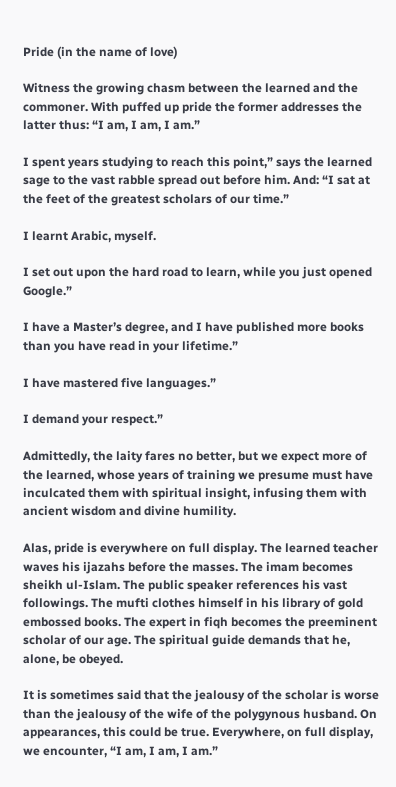Pride (in the name of love)

Witness the growing chasm between the learned and the commoner. With puffed up pride the former addresses the latter thus: “I am, I am, I am.”

I spent years studying to reach this point,” says the learned sage to the vast rabble spread out before him. And: “I sat at the feet of the greatest scholars of our time.”

I learnt Arabic, myself.

I set out upon the hard road to learn, while you just opened Google.”

I have a Master’s degree, and I have published more books than you have read in your lifetime.”

I have mastered five languages.”

I demand your respect.”

Admittedly, the laity fares no better, but we expect more of the learned, whose years of training we presume must have inculcated them with spiritual insight, infusing them with ancient wisdom and divine humility.

Alas, pride is everywhere on full display. The learned teacher waves his ijazahs before the masses. The imam becomes sheikh ul-Islam. The public speaker references his vast followings. The mufti clothes himself in his library of gold embossed books. The expert in fiqh becomes the preeminent scholar of our age. The spiritual guide demands that he, alone, be obeyed.

It is sometimes said that the jealousy of the scholar is worse than the jealousy of the wife of the polygynous husband. On appearances, this could be true. Everywhere, on full display, we encounter, “I am, I am, I am.”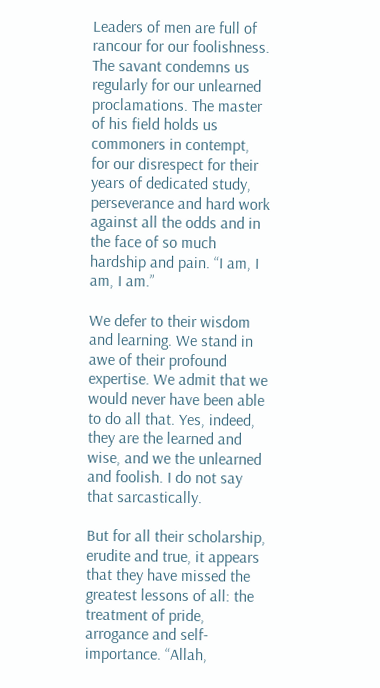Leaders of men are full of rancour for our foolishness. The savant condemns us regularly for our unlearned proclamations. The master of his field holds us commoners in contempt, for our disrespect for their years of dedicated study, perseverance and hard work against all the odds and in the face of so much hardship and pain. “I am, I am, I am.”

We defer to their wisdom and learning. We stand in awe of their profound expertise. We admit that we would never have been able to do all that. Yes, indeed, they are the learned and wise, and we the unlearned and foolish. I do not say that sarcastically.

But for all their scholarship, erudite and true, it appears that they have missed the greatest lessons of all: the treatment of pride, arrogance and self-importance. “Allah,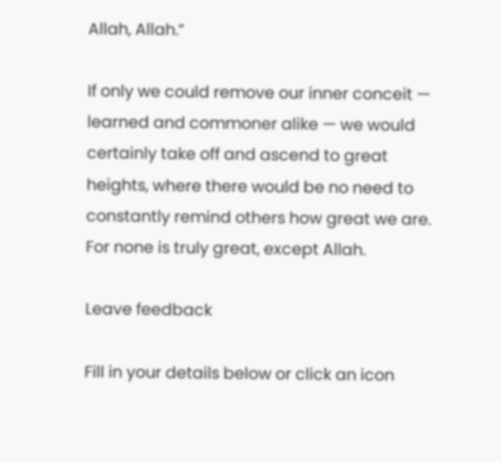Allah, Allah.”

If only we could remove our inner conceit — learned and commoner alike — we would certainly take off and ascend to great heights, where there would be no need to constantly remind others how great we are.  For none is truly great, except Allah.

Leave feedback

Fill in your details below or click an icon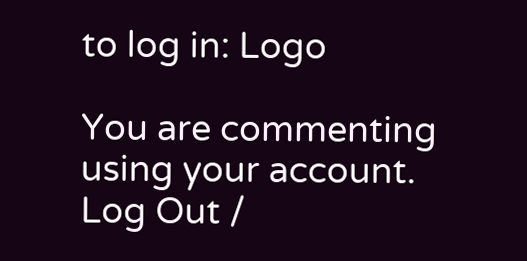to log in: Logo

You are commenting using your account. Log Out /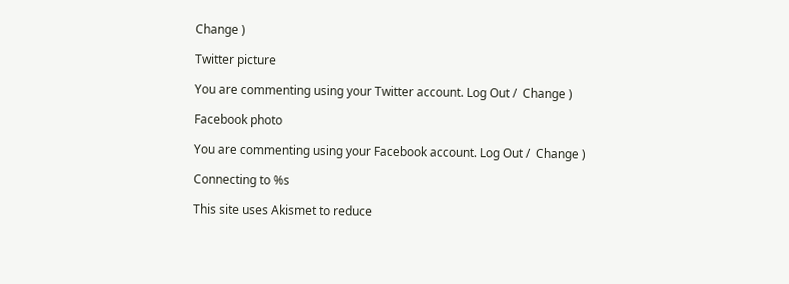Change )

Twitter picture

You are commenting using your Twitter account. Log Out /  Change )

Facebook photo

You are commenting using your Facebook account. Log Out /  Change )

Connecting to %s

This site uses Akismet to reduce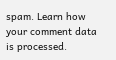spam. Learn how your comment data is processed.